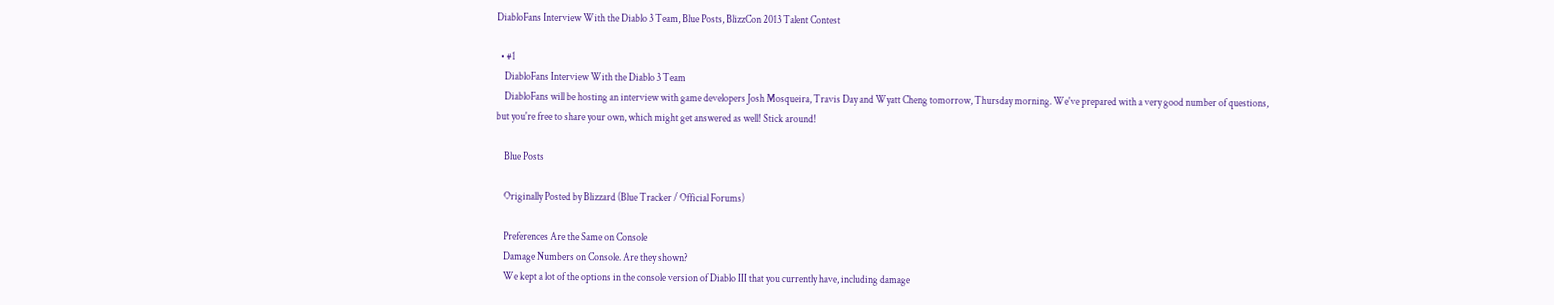DiabloFans Interview With the Diablo 3 Team, Blue Posts, BlizzCon 2013 Talent Contest

  • #1
    DiabloFans Interview With the Diablo 3 Team
    DiabloFans will be hosting an interview with game developers Josh Mosqueira, Travis Day and Wyatt Cheng tomorrow, Thursday morning. We've prepared with a very good number of questions, but you're free to share your own, which might get answered as well! Stick around!

    Blue Posts

    Originally Posted by Blizzard (Blue Tracker / Official Forums)

    Preferences Are the Same on Console
    Damage Numbers on Console. Are they shown?
    We kept a lot of the options in the console version of Diablo III that you currently have, including damage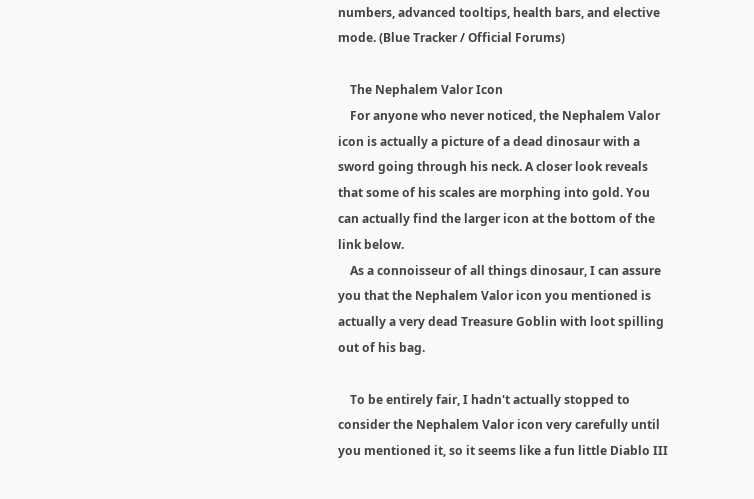numbers, advanced tooltips, health bars, and elective mode. (Blue Tracker / Official Forums)

    The Nephalem Valor Icon
    For anyone who never noticed, the Nephalem Valor icon is actually a picture of a dead dinosaur with a sword going through his neck. A closer look reveals that some of his scales are morphing into gold. You can actually find the larger icon at the bottom of the link below.
    As a connoisseur of all things dinosaur, I can assure you that the Nephalem Valor icon you mentioned is actually a very dead Treasure Goblin with loot spilling out of his bag.

    To be entirely fair, I hadn't actually stopped to consider the Nephalem Valor icon very carefully until you mentioned it, so it seems like a fun little Diablo III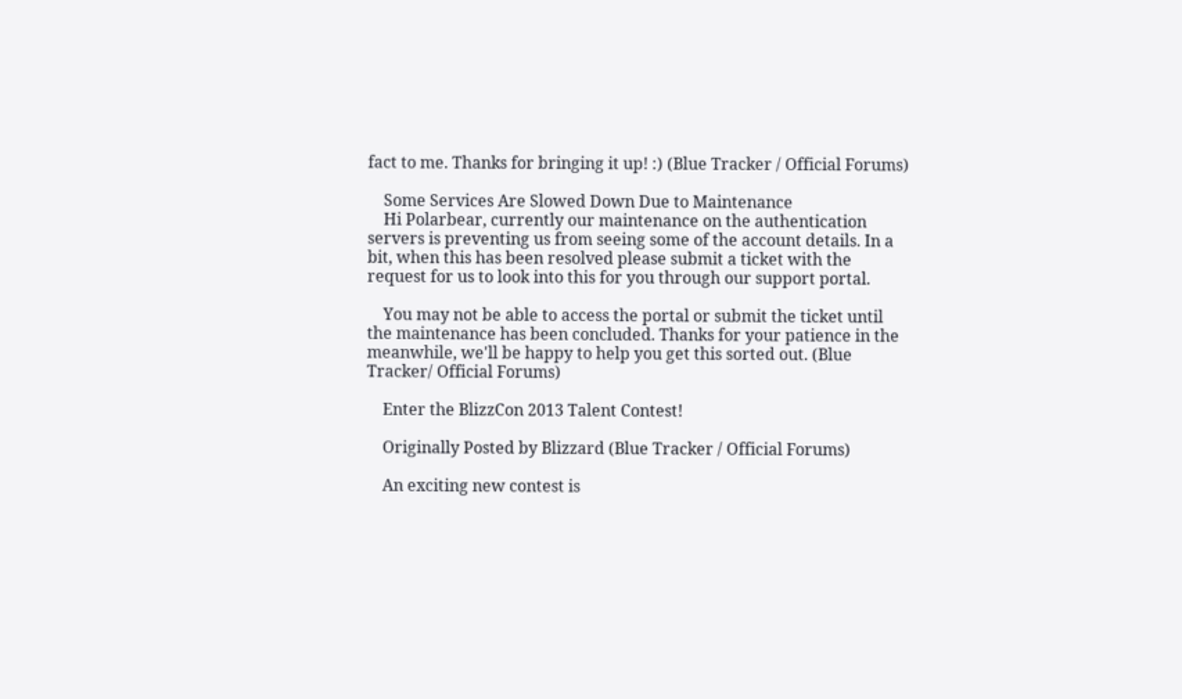fact to me. Thanks for bringing it up! :) (Blue Tracker / Official Forums)

    Some Services Are Slowed Down Due to Maintenance
    Hi Polarbear, currently our maintenance on the authentication servers is preventing us from seeing some of the account details. In a bit, when this has been resolved please submit a ticket with the request for us to look into this for you through our support portal.

    You may not be able to access the portal or submit the ticket until the maintenance has been concluded. Thanks for your patience in the meanwhile, we'll be happy to help you get this sorted out. (Blue Tracker/ Official Forums)

    Enter the BlizzCon 2013 Talent Contest!

    Originally Posted by Blizzard (Blue Tracker / Official Forums)

    An exciting new contest is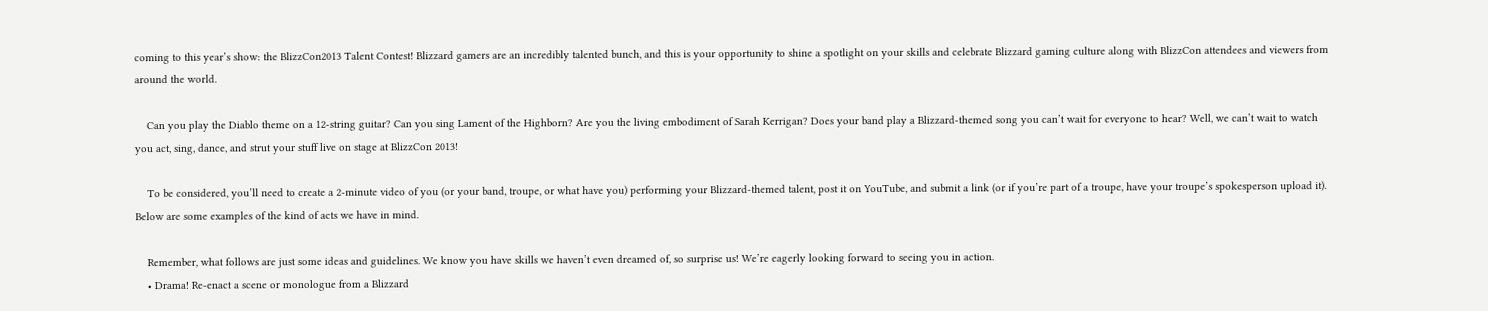coming to this year’s show: the BlizzCon2013 Talent Contest! Blizzard gamers are an incredibly talented bunch, and this is your opportunity to shine a spotlight on your skills and celebrate Blizzard gaming culture along with BlizzCon attendees and viewers from around the world.

    Can you play the Diablo theme on a 12-string guitar? Can you sing Lament of the Highborn? Are you the living embodiment of Sarah Kerrigan? Does your band play a Blizzard-themed song you can’t wait for everyone to hear? Well, we can’t wait to watch you act, sing, dance, and strut your stuff live on stage at BlizzCon 2013!

    To be considered, you’ll need to create a 2-minute video of you (or your band, troupe, or what have you) performing your Blizzard-themed talent, post it on YouTube, and submit a link (or if you’re part of a troupe, have your troupe’s spokesperson upload it). Below are some examples of the kind of acts we have in mind.

    Remember, what follows are just some ideas and guidelines. We know you have skills we haven’t even dreamed of, so surprise us! We’re eagerly looking forward to seeing you in action.
    • Drama! Re-enact a scene or monologue from a Blizzard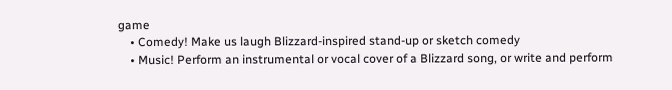game
    • Comedy! Make us laugh Blizzard-inspired stand-up or sketch comedy
    • Music! Perform an instrumental or vocal cover of a Blizzard song, or write and perform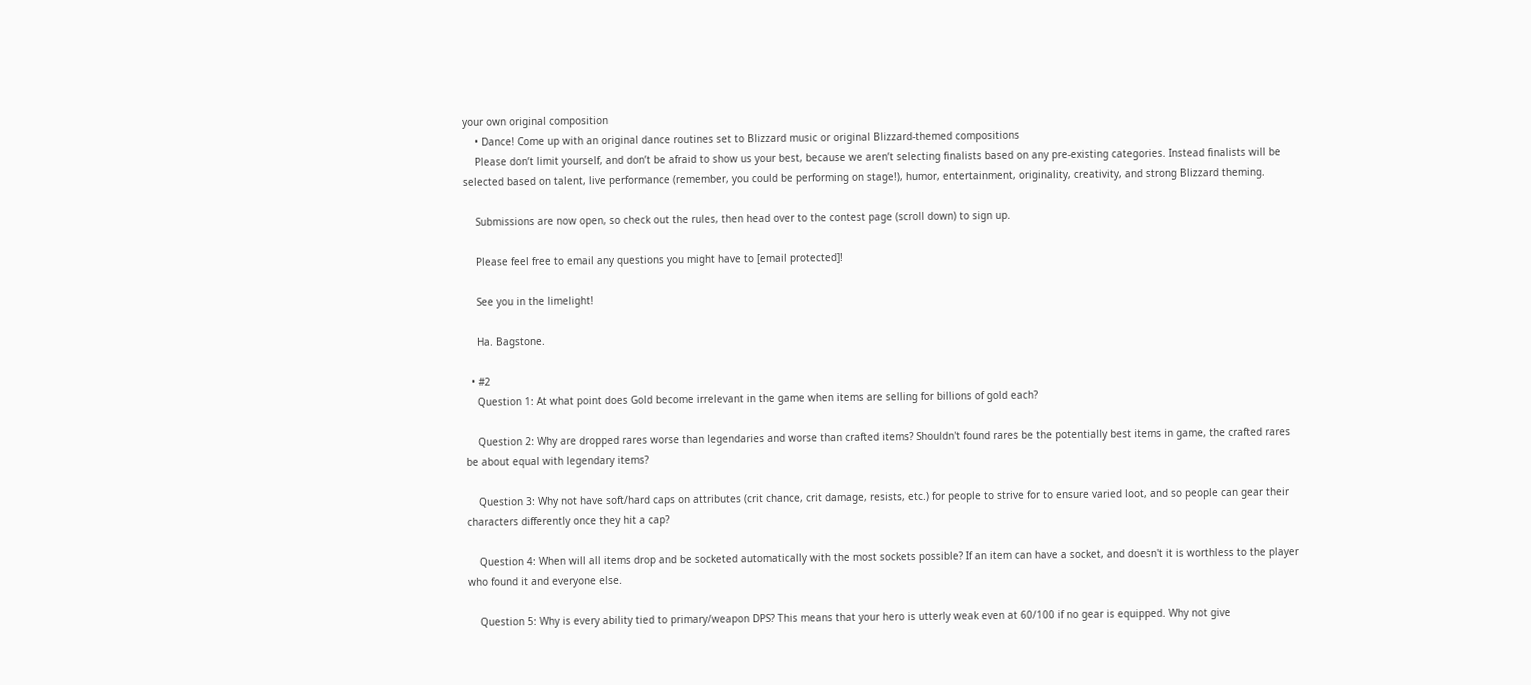your own original composition
    • Dance! Come up with an original dance routines set to Blizzard music or original Blizzard-themed compositions
    Please don’t limit yourself, and don’t be afraid to show us your best, because we aren’t selecting finalists based on any pre-existing categories. Instead finalists will be selected based on talent, live performance (remember, you could be performing on stage!), humor, entertainment, originality, creativity, and strong Blizzard theming.

    Submissions are now open, so check out the rules, then head over to the contest page (scroll down) to sign up.

    Please feel free to email any questions you might have to [email protected]!

    See you in the limelight!

    Ha. Bagstone.

  • #2
    Question 1: At what point does Gold become irrelevant in the game when items are selling for billions of gold each?

    Question 2: Why are dropped rares worse than legendaries and worse than crafted items? Shouldn't found rares be the potentially best items in game, the crafted rares be about equal with legendary items?

    Question 3: Why not have soft/hard caps on attributes (crit chance, crit damage, resists, etc.) for people to strive for to ensure varied loot, and so people can gear their characters differently once they hit a cap?

    Question 4: When will all items drop and be socketed automatically with the most sockets possible? If an item can have a socket, and doesn't it is worthless to the player who found it and everyone else.

    Question 5: Why is every ability tied to primary/weapon DPS? This means that your hero is utterly weak even at 60/100 if no gear is equipped. Why not give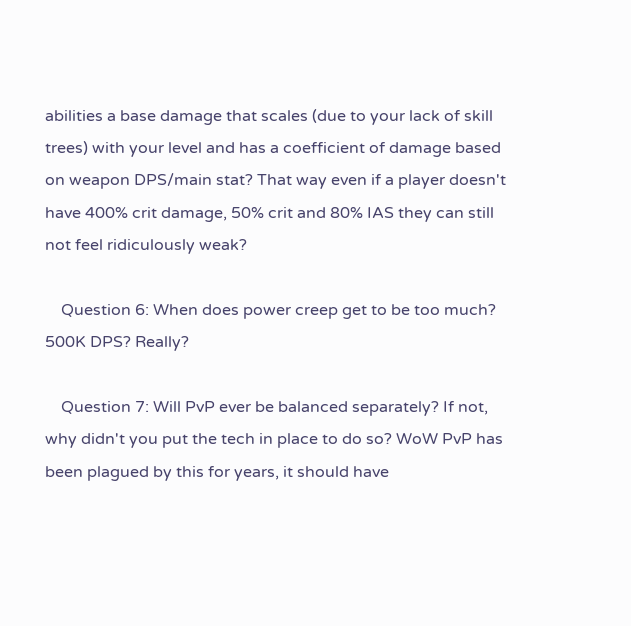abilities a base damage that scales (due to your lack of skill trees) with your level and has a coefficient of damage based on weapon DPS/main stat? That way even if a player doesn't have 400% crit damage, 50% crit and 80% IAS they can still not feel ridiculously weak?

    Question 6: When does power creep get to be too much? 500K DPS? Really?

    Question 7: Will PvP ever be balanced separately? If not, why didn't you put the tech in place to do so? WoW PvP has been plagued by this for years, it should have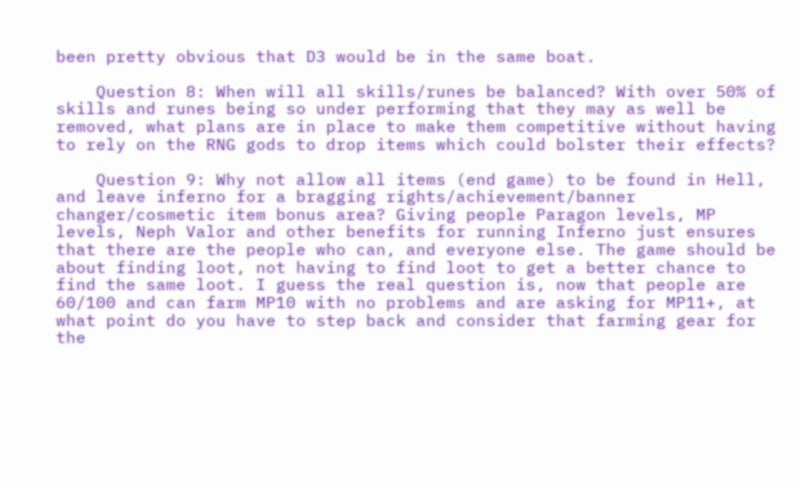been pretty obvious that D3 would be in the same boat.

    Question 8: When will all skills/runes be balanced? With over 50% of skills and runes being so under performing that they may as well be removed, what plans are in place to make them competitive without having to rely on the RNG gods to drop items which could bolster their effects?

    Question 9: Why not allow all items (end game) to be found in Hell, and leave inferno for a bragging rights/achievement/banner changer/cosmetic item bonus area? Giving people Paragon levels, MP levels, Neph Valor and other benefits for running Inferno just ensures that there are the people who can, and everyone else. The game should be about finding loot, not having to find loot to get a better chance to find the same loot. I guess the real question is, now that people are 60/100 and can farm MP10 with no problems and are asking for MP11+, at what point do you have to step back and consider that farming gear for the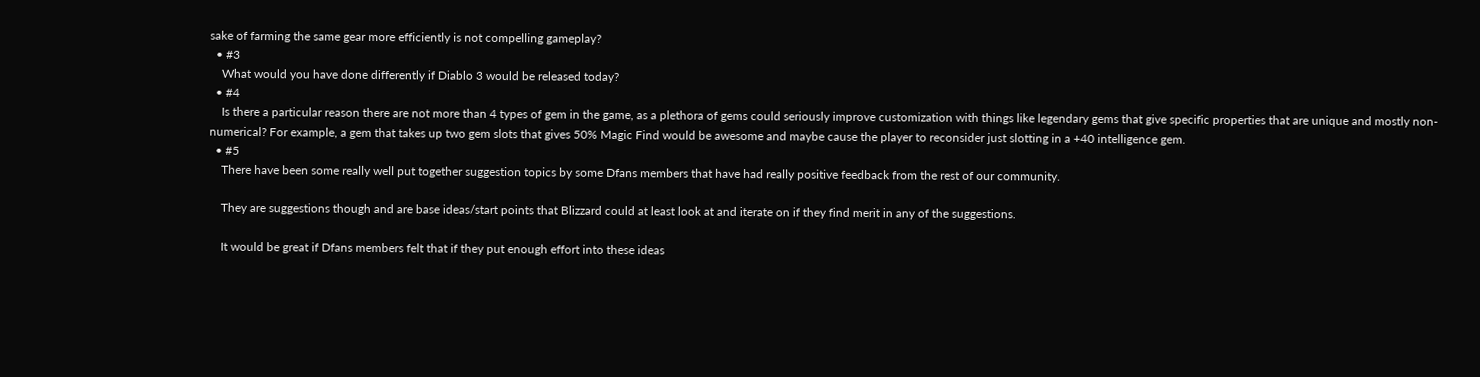sake of farming the same gear more efficiently is not compelling gameplay?
  • #3
    What would you have done differently if Diablo 3 would be released today?
  • #4
    Is there a particular reason there are not more than 4 types of gem in the game, as a plethora of gems could seriously improve customization with things like legendary gems that give specific properties that are unique and mostly non-numerical? For example, a gem that takes up two gem slots that gives 50% Magic Find would be awesome and maybe cause the player to reconsider just slotting in a +40 intelligence gem.
  • #5
    There have been some really well put together suggestion topics by some Dfans members that have had really positive feedback from the rest of our community.

    They are suggestions though and are base ideas/start points that Blizzard could at least look at and iterate on if they find merit in any of the suggestions.

    It would be great if Dfans members felt that if they put enough effort into these ideas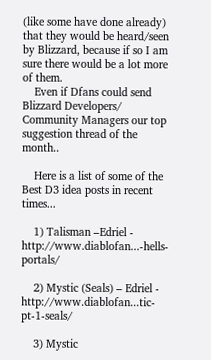(like some have done already) that they would be heard/seen by Blizzard, because if so I am sure there would be a lot more of them.
    Even if Dfans could send Blizzard Developers/ Community Managers our top suggestion thread of the month..

    Here is a list of some of the Best D3 idea posts in recent times...

    1) Talisman –Edriel - http://www.diablofan...-hells-portals/

    2) Mystic (Seals) – Edriel - http://www.diablofan...tic-pt-1-seals/

    3) Mystic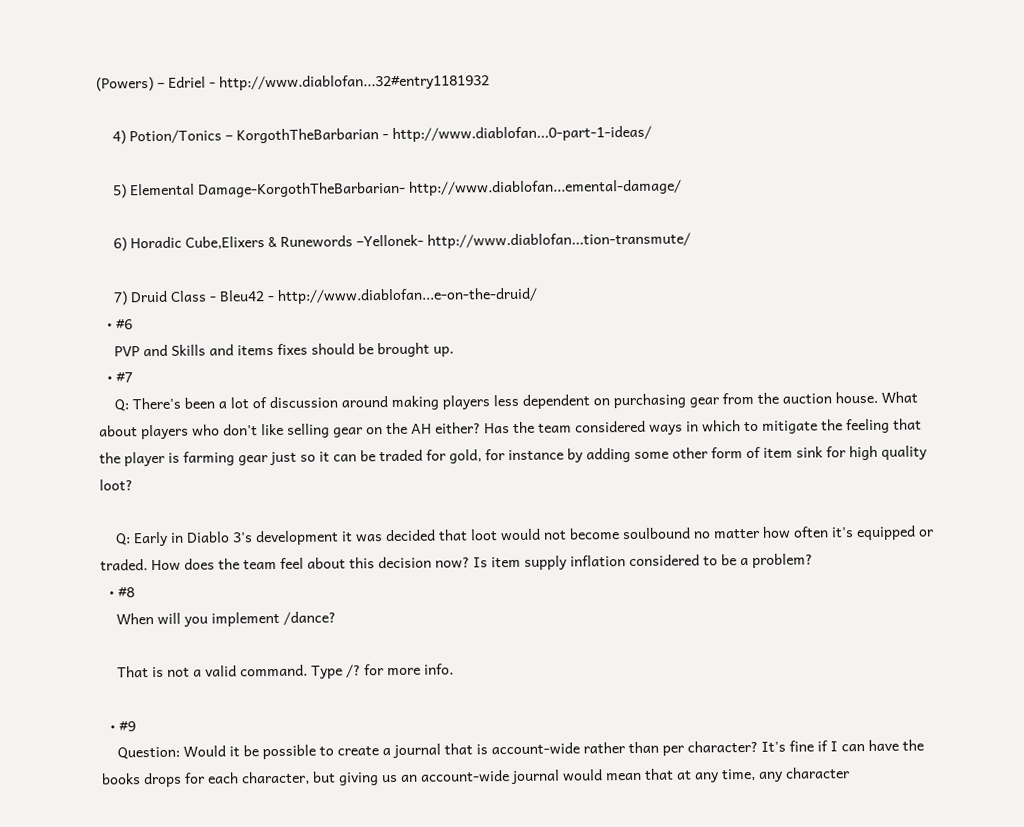(Powers) – Edriel - http://www.diablofan...32#entry1181932

    4) Potion/Tonics – KorgothTheBarbarian - http://www.diablofan...0-part-1-ideas/

    5) Elemental Damage-KorgothTheBarbarian- http://www.diablofan...emental-damage/

    6) Horadic Cube,Elixers & Runewords –Yellonek- http://www.diablofan...tion-transmute/

    7) Druid Class - Bleu42 - http://www.diablofan...e-on-the-druid/
  • #6
    PVP and Skills and items fixes should be brought up.
  • #7
    Q: There's been a lot of discussion around making players less dependent on purchasing gear from the auction house. What about players who don't like selling gear on the AH either? Has the team considered ways in which to mitigate the feeling that the player is farming gear just so it can be traded for gold, for instance by adding some other form of item sink for high quality loot?

    Q: Early in Diablo 3's development it was decided that loot would not become soulbound no matter how often it's equipped or traded. How does the team feel about this decision now? Is item supply inflation considered to be a problem?
  • #8
    When will you implement /dance?

    That is not a valid command. Type /? for more info.

  • #9
    Question: Would it be possible to create a journal that is account-wide rather than per character? It's fine if I can have the books drops for each character, but giving us an account-wide journal would mean that at any time, any character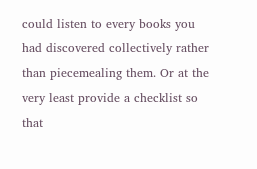could listen to every books you had discovered collectively rather than piecemealing them. Or at the very least provide a checklist so that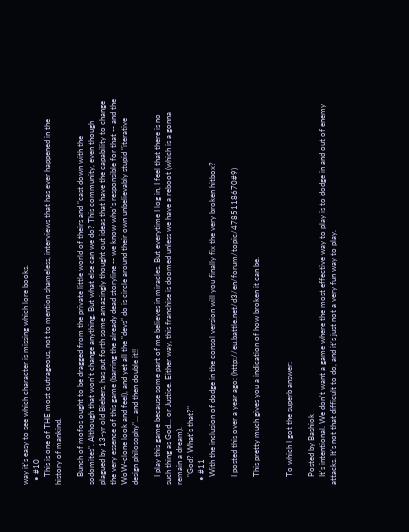way it's easy to see which character is missing which lore books.
  • #10
    This is one of THE most outrageous, not to mention shameless, interviews that has ever happened in the history of mankind.

    Bunch of mofos ought to be dragged from the private little world of theirs and "cast down with the sodomites". Although that won't change anything. But what else can we do? This community, even though plagued by 13-yr old Biebers, has put forth some amazingly thought out ideas that have the capability to change the very essence of this game (barring the already dead storyline -- we know who's responsible for that -- and the WoW-clone look and feel), and yet all the "devs" do is circle around their own unbelievably stupid "iterative design philosophy"... and then double it!!

    I play this game because some part of me believes in miracles. But everytime I log in, I feel that there is no such thing as God... or Justice. Either way, this franchise is doomed unless we have a reboot (which is a gonna remain a dream).
    "God? What's that?"
  • #11
    With the inclusion of dodge in the consol version will you finally fix the very broken hitbox?

    I posted this over a year ago: (http://eu.battle.net/d3/en/forum/topic/4785118670#9)

    This pretty much gives you a indication of how broken it can be.


    To which I got the superb answer:

    Posted by Bashiok
    It's intentional. We don't want a game where the most effective way to play is to dodge in and out of enemy attacks. It's not that difficult to do, and it's just not a very fun way to play.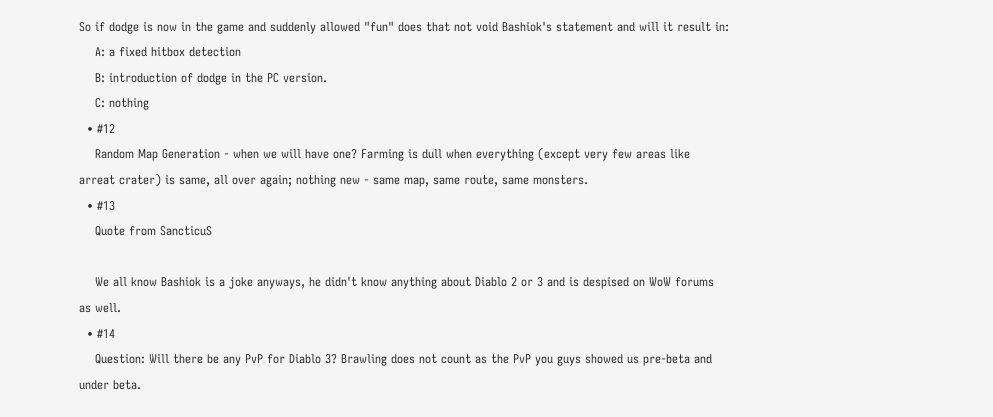So if dodge is now in the game and suddenly allowed "fun" does that not void Bashiok's statement and will it result in:
    A: a fixed hitbox detection
    B: introduction of dodge in the PC version.
    C: nothing
  • #12
    Random Map Generation - when we will have one? Farming is dull when everything (except very few areas like arreat crater) is same, all over again; nothing new - same map, same route, same monsters.
  • #13
    Quote from SancticuS

    We all know Bashiok is a joke anyways, he didn't know anything about Diablo 2 or 3 and is despised on WoW forums as well.
  • #14
    Question: Will there be any PvP for Diablo 3? Brawling does not count as the PvP you guys showed us pre-beta and under beta.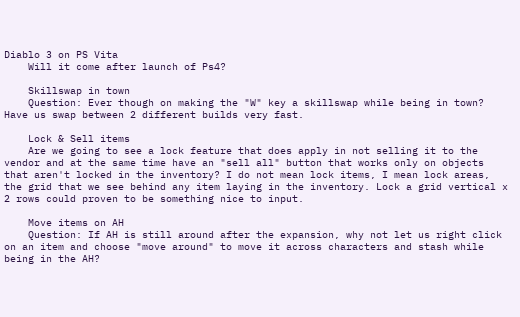Diablo 3 on PS Vita
    Will it come after launch of Ps4?

    Skillswap in town
    Question: Ever though on making the "W" key a skillswap while being in town? Have us swap between 2 different builds very fast.

    Lock & Sell items
    Are we going to see a lock feature that does apply in not selling it to the vendor and at the same time have an "sell all" button that works only on objects that aren't locked in the inventory? I do not mean lock items, I mean lock areas, the grid that we see behind any item laying in the inventory. Lock a grid vertical x 2 rows could proven to be something nice to input.

    Move items on AH
    Question: If AH is still around after the expansion, why not let us right click on an item and choose "move around" to move it across characters and stash while being in the AH?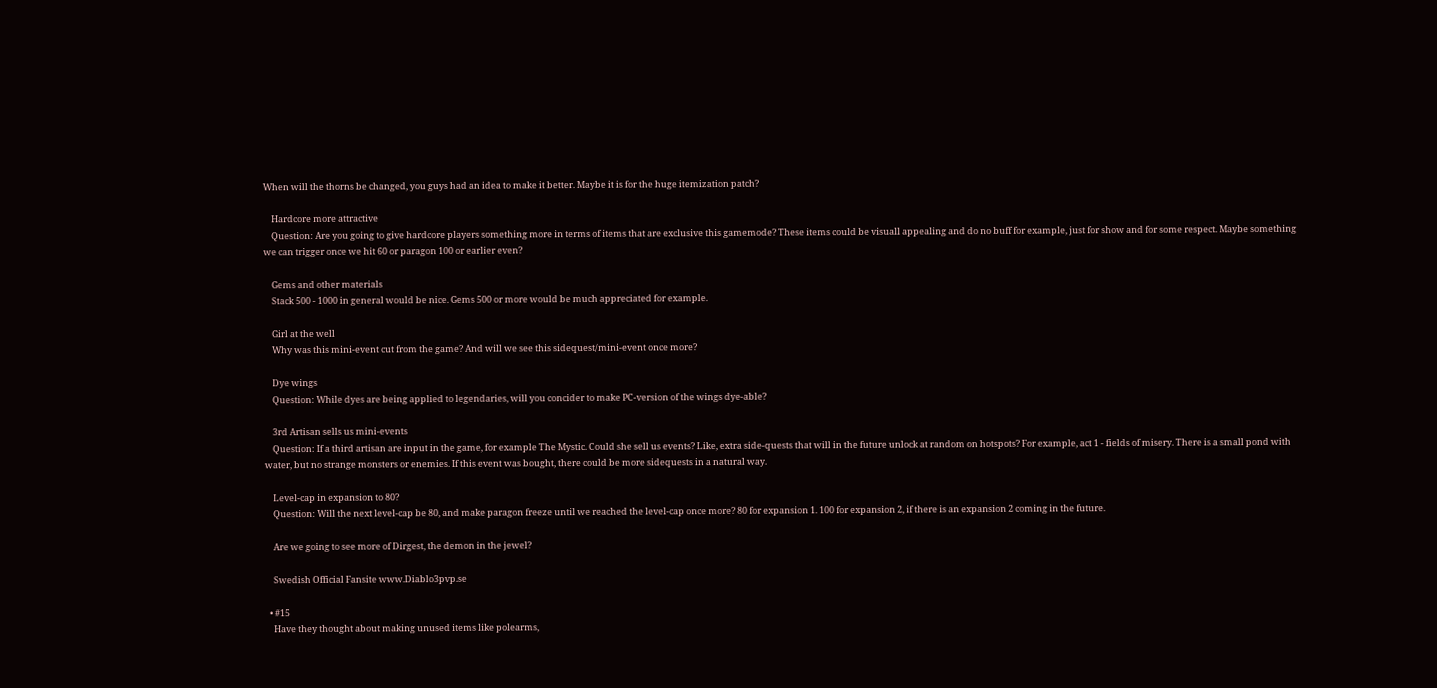When will the thorns be changed, you guys had an idea to make it better. Maybe it is for the huge itemization patch?

    Hardcore more attractive
    Question: Are you going to give hardcore players something more in terms of items that are exclusive this gamemode? These items could be visuall appealing and do no buff for example, just for show and for some respect. Maybe something we can trigger once we hit 60 or paragon 100 or earlier even?

    Gems and other materials
    Stack 500 - 1000 in general would be nice. Gems 500 or more would be much appreciated for example.

    Girl at the well
    Why was this mini-event cut from the game? And will we see this sidequest/mini-event once more?

    Dye wings
    Question: While dyes are being applied to legendaries, will you concider to make PC-version of the wings dye-able?

    3rd Artisan sells us mini-events
    Question: If a third artisan are input in the game, for example The Mystic. Could she sell us events? Like, extra side-quests that will in the future unlock at random on hotspots? For example, act 1 - fields of misery. There is a small pond with water, but no strange monsters or enemies. If this event was bought, there could be more sidequests in a natural way.

    Level-cap in expansion to 80?
    Question: Will the next level-cap be 80, and make paragon freeze until we reached the level-cap once more? 80 for expansion 1. 100 for expansion 2, if there is an expansion 2 coming in the future.

    Are we going to see more of Dirgest, the demon in the jewel?

    Swedish Official Fansite www.Diablo3pvp.se

  • #15
    Have they thought about making unused items like polearms,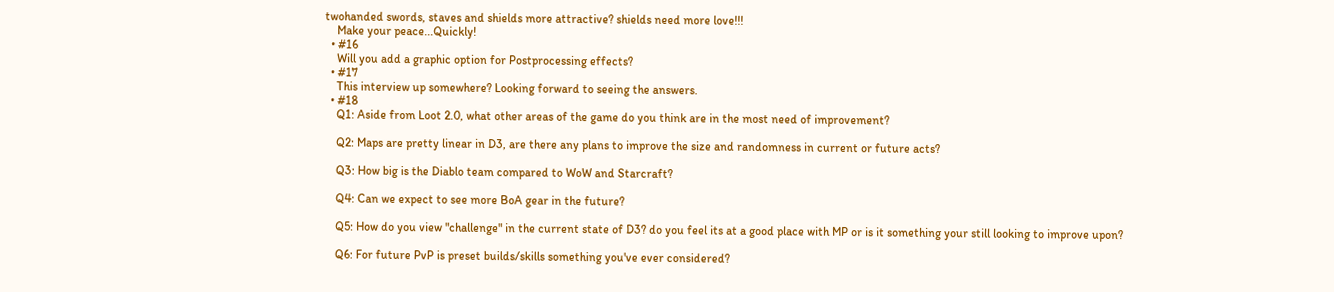twohanded swords, staves and shields more attractive? shields need more love!!!
    Make your peace...Quickly!
  • #16
    Will you add a graphic option for Postprocessing effects?
  • #17
    This interview up somewhere? Looking forward to seeing the answers.
  • #18
    Q1: Aside from Loot 2.0, what other areas of the game do you think are in the most need of improvement?

    Q2: Maps are pretty linear in D3, are there any plans to improve the size and randomness in current or future acts?

    Q3: How big is the Diablo team compared to WoW and Starcraft?

    Q4: Can we expect to see more BoA gear in the future?

    Q5: How do you view "challenge" in the current state of D3? do you feel its at a good place with MP or is it something your still looking to improve upon?

    Q6: For future PvP is preset builds/skills something you've ever considered?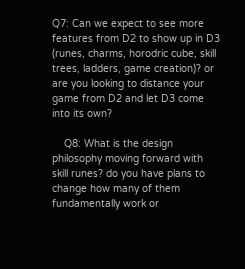Q7: Can we expect to see more features from D2 to show up in D3 (runes, charms, horodric cube, skill trees, ladders, game creation)? or are you looking to distance your game from D2 and let D3 come into its own?

    Q8: What is the design philosophy moving forward with skill runes? do you have plans to change how many of them fundamentally work or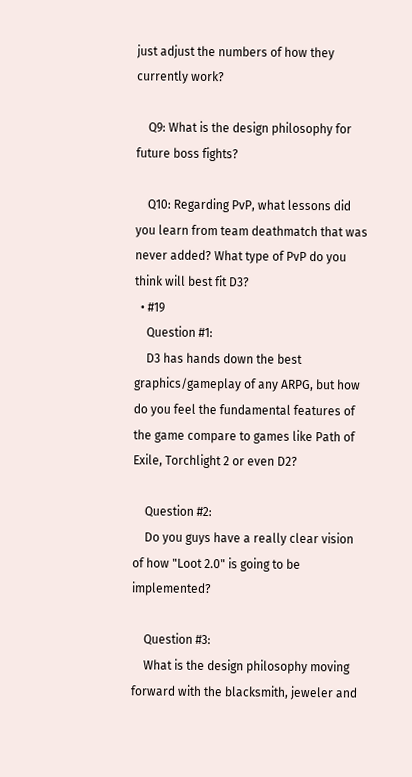just adjust the numbers of how they currently work?

    Q9: What is the design philosophy for future boss fights?

    Q10: Regarding PvP, what lessons did you learn from team deathmatch that was never added? What type of PvP do you think will best fit D3?
  • #19
    Question #1:
    D3 has hands down the best graphics/gameplay of any ARPG, but how do you feel the fundamental features of the game compare to games like Path of Exile, Torchlight 2 or even D2?

    Question #2:
    Do you guys have a really clear vision of how "Loot 2.0" is going to be implemented?

    Question #3:
    What is the design philosophy moving forward with the blacksmith, jeweler and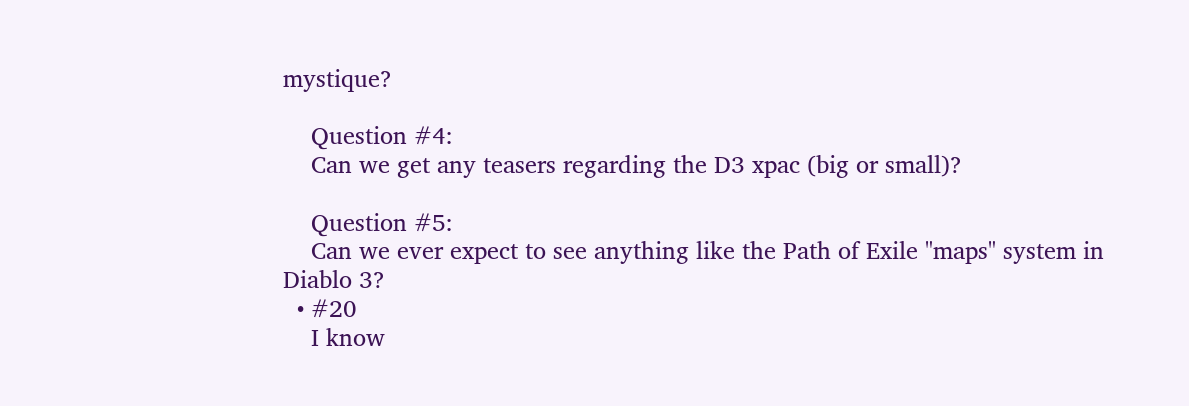mystique?

    Question #4:
    Can we get any teasers regarding the D3 xpac (big or small)?

    Question #5:
    Can we ever expect to see anything like the Path of Exile "maps" system in Diablo 3?
  • #20
    I know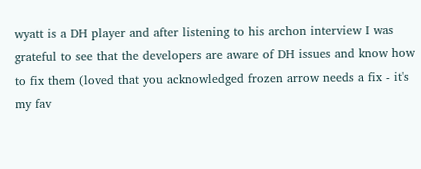wyatt is a DH player and after listening to his archon interview I was grateful to see that the developers are aware of DH issues and know how to fix them (loved that you acknowledged frozen arrow needs a fix - it's my fav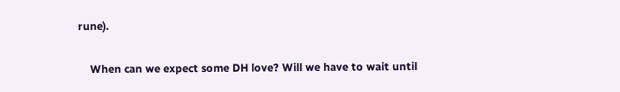rune).

    When can we expect some DH love? Will we have to wait until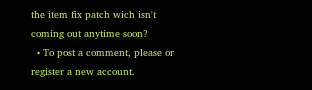the item fix patch wich isn't coming out anytime soon?
  • To post a comment, please or register a new account.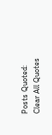Posts Quoted:
Clear All Quotes